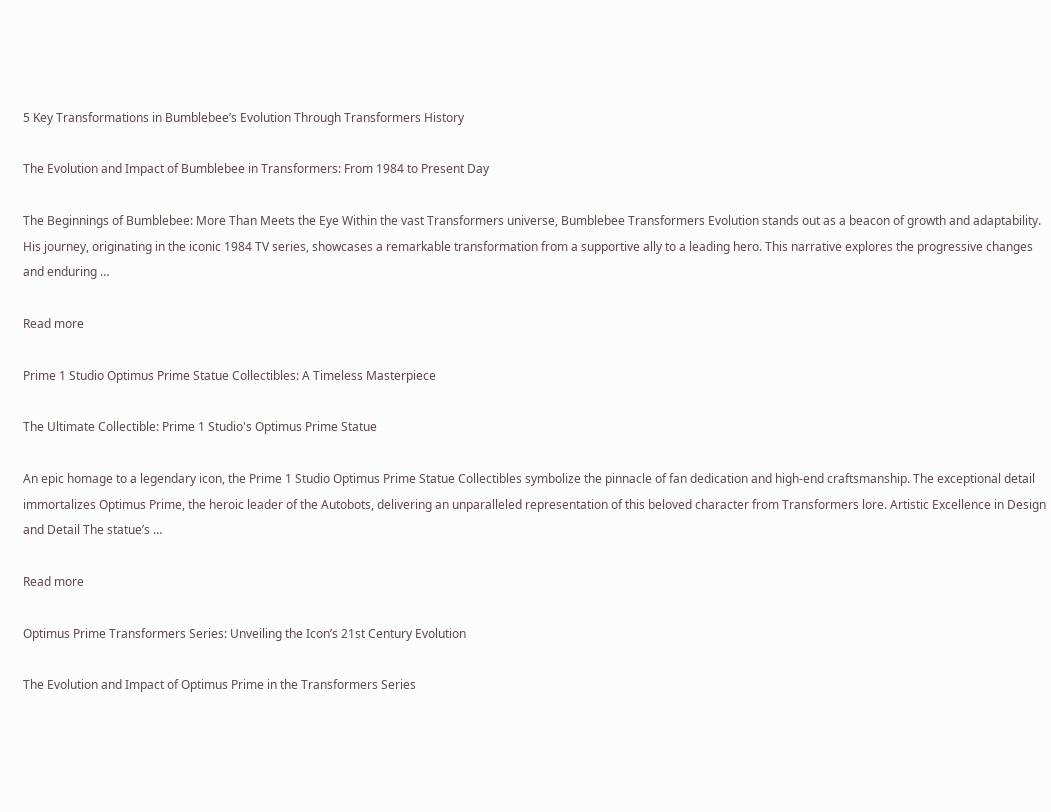5 Key Transformations in Bumblebee’s Evolution Through Transformers History

The Evolution and Impact of Bumblebee in Transformers: From 1984 to Present Day

The Beginnings of Bumblebee: More Than Meets the Eye Within the vast Transformers universe, Bumblebee Transformers Evolution stands out as a beacon of growth and adaptability. His journey, originating in the iconic 1984 TV series, showcases a remarkable transformation from a supportive ally to a leading hero. This narrative explores the progressive changes and enduring …

Read more

Prime 1 Studio Optimus Prime Statue Collectibles: A Timeless Masterpiece

The Ultimate Collectible: Prime 1 Studio's Optimus Prime Statue

An epic homage to a legendary icon, the Prime 1 Studio Optimus Prime Statue Collectibles symbolize the pinnacle of fan dedication and high-end craftsmanship. The exceptional detail immortalizes Optimus Prime, the heroic leader of the Autobots, delivering an unparalleled representation of this beloved character from Transformers lore. Artistic Excellence in Design and Detail The statue’s …

Read more

Optimus Prime Transformers Series: Unveiling the Icon’s 21st Century Evolution

The Evolution and Impact of Optimus Prime in the Transformers Series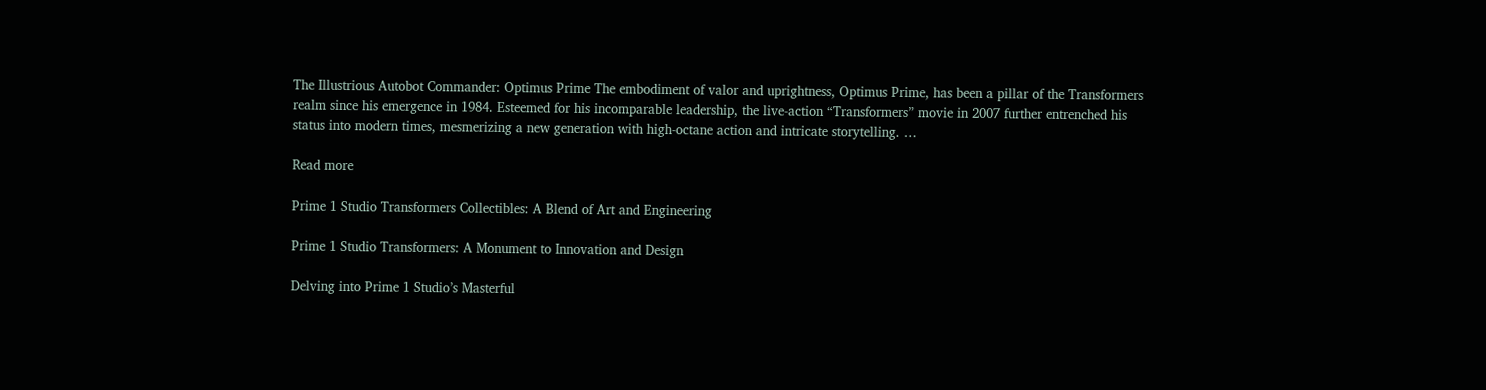The Illustrious Autobot Commander: Optimus Prime The embodiment of valor and uprightness, Optimus Prime, has been a pillar of the Transformers realm since his emergence in 1984. Esteemed for his incomparable leadership, the live-action “Transformers” movie in 2007 further entrenched his status into modern times, mesmerizing a new generation with high-octane action and intricate storytelling. …

Read more

Prime 1 Studio Transformers Collectibles: A Blend of Art and Engineering

Prime 1 Studio Transformers: A Monument to Innovation and Design

Delving into Prime 1 Studio’s Masterful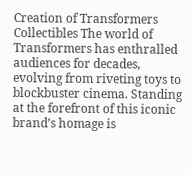Creation of Transformers Collectibles The world of Transformers has enthralled audiences for decades, evolving from riveting toys to blockbuster cinema. Standing at the forefront of this iconic brand’s homage is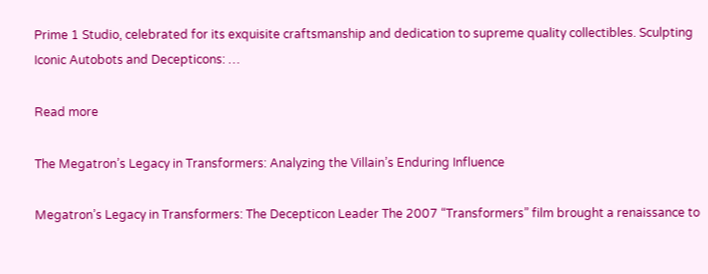Prime 1 Studio, celebrated for its exquisite craftsmanship and dedication to supreme quality collectibles. Sculpting Iconic Autobots and Decepticons: …

Read more

The Megatron’s Legacy in Transformers: Analyzing the Villain’s Enduring Influence

Megatron’s Legacy in Transformers: The Decepticon Leader The 2007 “Transformers” film brought a renaissance to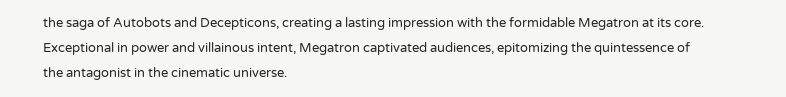the saga of Autobots and Decepticons, creating a lasting impression with the formidable Megatron at its core. Exceptional in power and villainous intent, Megatron captivated audiences, epitomizing the quintessence of the antagonist in the cinematic universe.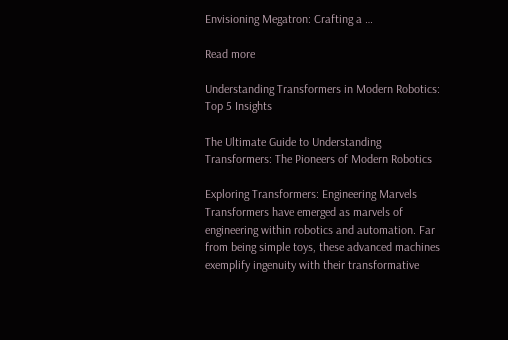Envisioning Megatron: Crafting a …

Read more

Understanding Transformers in Modern Robotics: Top 5 Insights

The Ultimate Guide to Understanding Transformers: The Pioneers of Modern Robotics

Exploring Transformers: Engineering Marvels Transformers have emerged as marvels of engineering within robotics and automation. Far from being simple toys, these advanced machines exemplify ingenuity with their transformative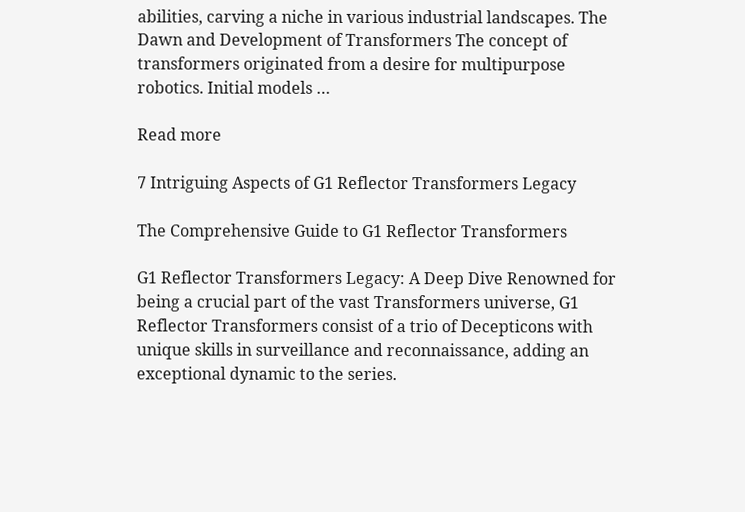abilities, carving a niche in various industrial landscapes. The Dawn and Development of Transformers The concept of transformers originated from a desire for multipurpose robotics. Initial models …

Read more

7 Intriguing Aspects of G1 Reflector Transformers Legacy

The Comprehensive Guide to G1 Reflector Transformers

G1 Reflector Transformers Legacy: A Deep Dive Renowned for being a crucial part of the vast Transformers universe, G1 Reflector Transformers consist of a trio of Decepticons with unique skills in surveillance and reconnaissance, adding an exceptional dynamic to the series.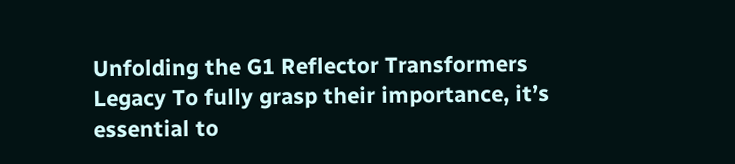Unfolding the G1 Reflector Transformers Legacy To fully grasp their importance, it’s essential to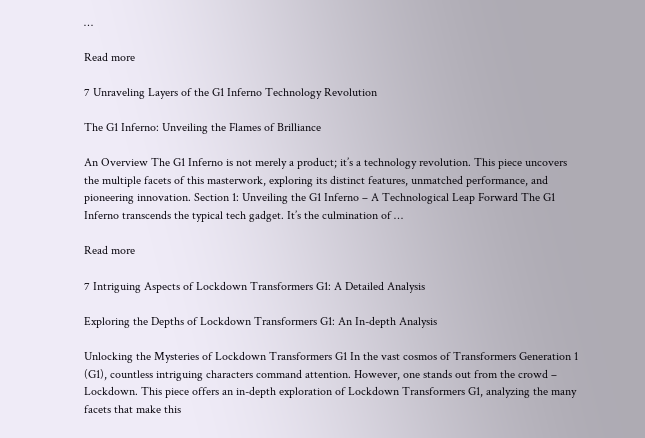…

Read more

7 Unraveling Layers of the G1 Inferno Technology Revolution

The G1 Inferno: Unveiling the Flames of Brilliance

An Overview The G1 Inferno is not merely a product; it’s a technology revolution. This piece uncovers the multiple facets of this masterwork, exploring its distinct features, unmatched performance, and pioneering innovation. Section 1: Unveiling the G1 Inferno – A Technological Leap Forward The G1 Inferno transcends the typical tech gadget. It’s the culmination of …

Read more

7 Intriguing Aspects of Lockdown Transformers G1: A Detailed Analysis

Exploring the Depths of Lockdown Transformers G1: An In-depth Analysis

Unlocking the Mysteries of Lockdown Transformers G1 In the vast cosmos of Transformers Generation 1 (G1), countless intriguing characters command attention. However, one stands out from the crowd – Lockdown. This piece offers an in-depth exploration of Lockdown Transformers G1, analyzing the many facets that make this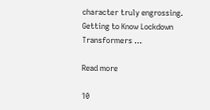character truly engrossing. Getting to Know Lockdown Transformers …

Read more

10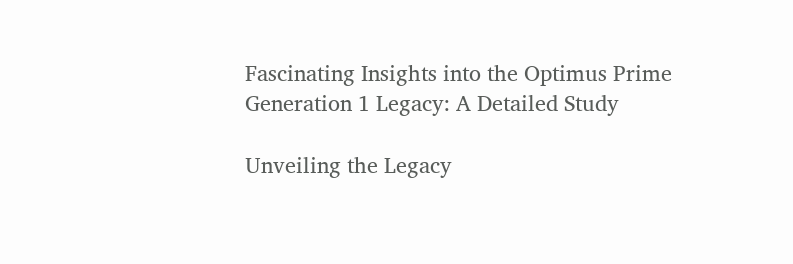Fascinating Insights into the Optimus Prime Generation 1 Legacy: A Detailed Study

Unveiling the Legacy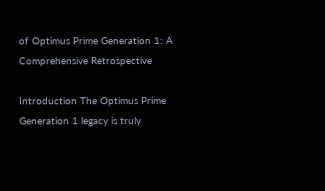of Optimus Prime Generation 1: A Comprehensive Retrospective

Introduction The Optimus Prime Generation 1 legacy is truly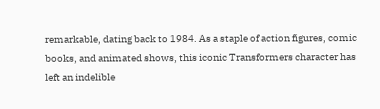remarkable, dating back to 1984. As a staple of action figures, comic books, and animated shows, this iconic Transformers character has left an indelible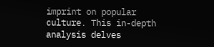imprint on popular culture. This in-depth analysis delves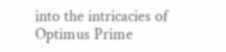into the intricacies of Optimus Prime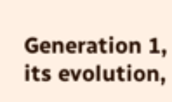Generation 1, its evolution,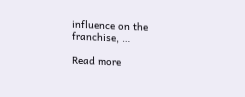influence on the franchise, …

Read more